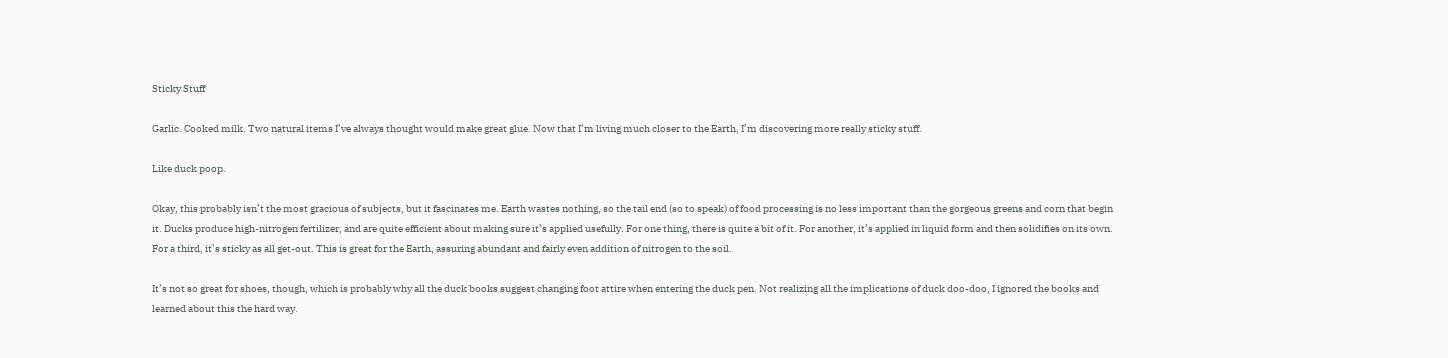Sticky Stuff

Garlic. Cooked milk. Two natural items I’ve always thought would make great glue. Now that I’m living much closer to the Earth, I’m discovering more really sticky stuff.

Like duck poop.

Okay, this probably isn’t the most gracious of subjects, but it fascinates me. Earth wastes nothing, so the tail end (so to speak) of food processing is no less important than the gorgeous greens and corn that begin it. Ducks produce high-nitrogen fertilizer, and are quite efficient about making sure it’s applied usefully. For one thing, there is quite a bit of it. For another, it’s applied in liquid form and then solidifies on its own. For a third, it’s sticky as all get-out. This is great for the Earth, assuring abundant and fairly even addition of nitrogen to the soil.

It’s not so great for shoes, though, which is probably why all the duck books suggest changing foot attire when entering the duck pen. Not realizing all the implications of duck doo-doo, I ignored the books and learned about this the hard way.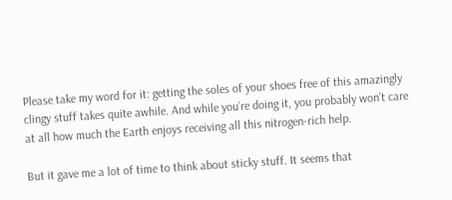Please take my word for it: getting the soles of your shoes free of this amazingly clingy stuff takes quite awhile. And while you’re doing it, you probably won’t care at all how much the Earth enjoys receiving all this nitrogen-rich help.

But it gave me a lot of time to think about sticky stuff. It seems that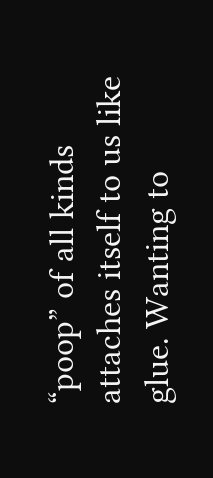“poop” of all kinds attaches itself to us like glue. Wanting to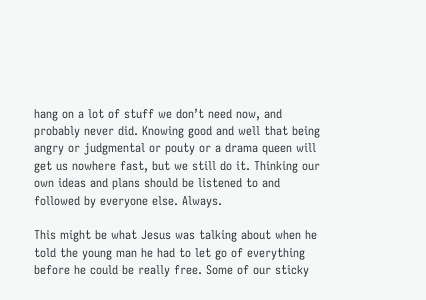hang on a lot of stuff we don’t need now, and probably never did. Knowing good and well that being angry or judgmental or pouty or a drama queen will get us nowhere fast, but we still do it. Thinking our own ideas and plans should be listened to and followed by everyone else. Always.

This might be what Jesus was talking about when he told the young man he had to let go of everything before he could be really free. Some of our sticky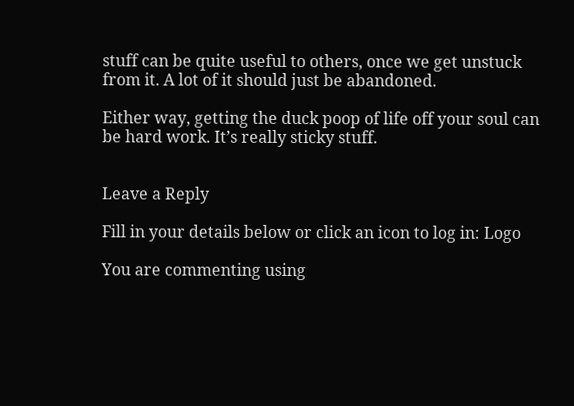stuff can be quite useful to others, once we get unstuck from it. A lot of it should just be abandoned.

Either way, getting the duck poop of life off your soul can be hard work. It’s really sticky stuff.


Leave a Reply

Fill in your details below or click an icon to log in: Logo

You are commenting using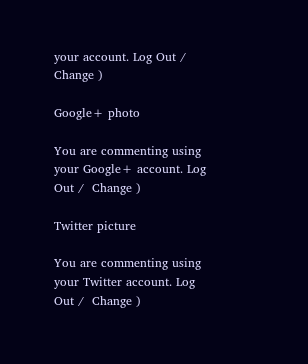your account. Log Out /  Change )

Google+ photo

You are commenting using your Google+ account. Log Out /  Change )

Twitter picture

You are commenting using your Twitter account. Log Out /  Change )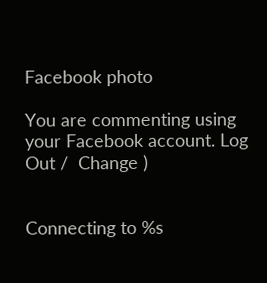Facebook photo

You are commenting using your Facebook account. Log Out /  Change )


Connecting to %s